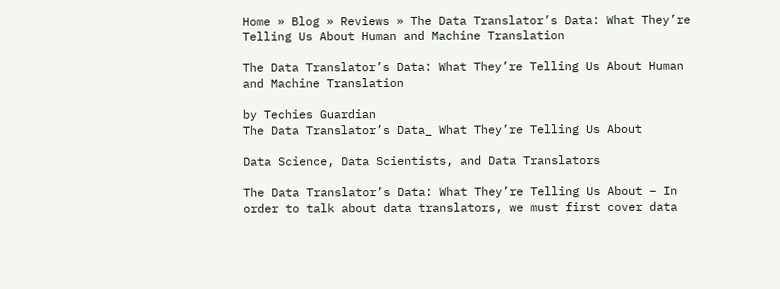Home » Blog » Reviews » The Data Translator’s Data: What They’re Telling Us About Human and Machine Translation

The Data Translator’s Data: What They’re Telling Us About Human and Machine Translation

by Techies Guardian
The Data Translator’s Data_ What They’re Telling Us About

Data Science, Data Scientists, and Data Translators

The Data Translator’s Data: What They’re Telling Us About – In order to talk about data translators, we must first cover data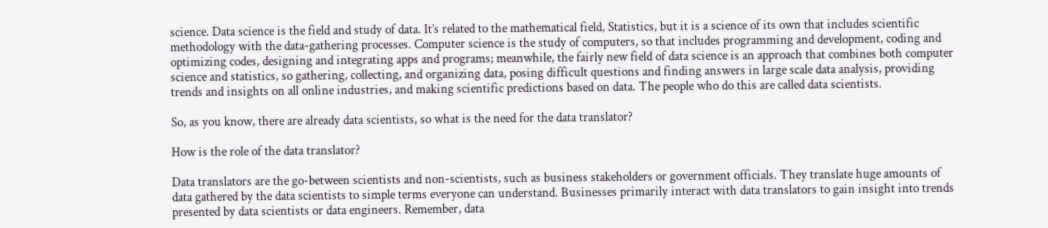science. Data science is the field and study of data. It’s related to the mathematical field, Statistics, but it is a science of its own that includes scientific methodology with the data-gathering processes. Computer science is the study of computers, so that includes programming and development, coding and optimizing codes, designing and integrating apps and programs; meanwhile, the fairly new field of data science is an approach that combines both computer science and statistics, so gathering, collecting, and organizing data, posing difficult questions and finding answers in large scale data analysis, providing trends and insights on all online industries, and making scientific predictions based on data. The people who do this are called data scientists.

So, as you know, there are already data scientists, so what is the need for the data translator?

How is the role of the data translator?

Data translators are the go-between scientists and non-scientists, such as business stakeholders or government officials. They translate huge amounts of data gathered by the data scientists to simple terms everyone can understand. Businesses primarily interact with data translators to gain insight into trends presented by data scientists or data engineers. Remember, data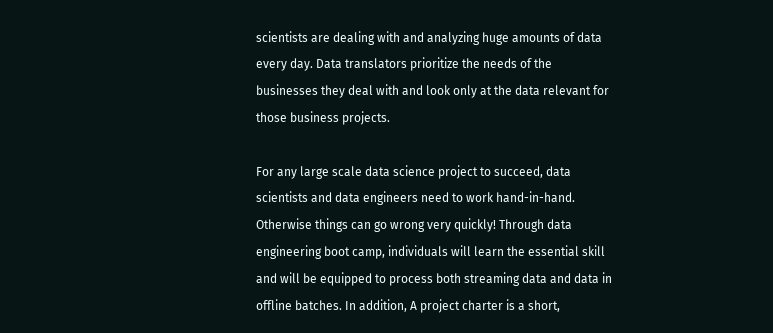scientists are dealing with and analyzing huge amounts of data every day. Data translators prioritize the needs of the businesses they deal with and look only at the data relevant for those business projects.

For any large scale data science project to succeed, data scientists and data engineers need to work hand-in-hand. Otherwise things can go wrong very quickly! Through data engineering boot camp, individuals will learn the essential skill and will be equipped to process both streaming data and data in offline batches. In addition, A project charter is a short,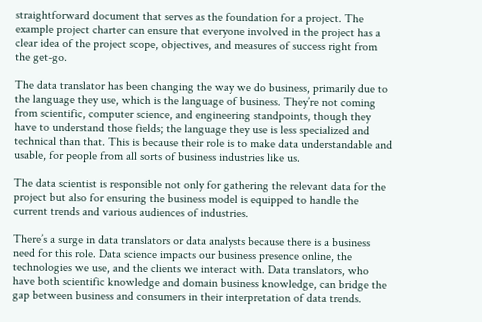straightforward document that serves as the foundation for a project. The example project charter can ensure that everyone involved in the project has a clear idea of the project scope, objectives, and measures of success right from the get-go.

The data translator has been changing the way we do business, primarily due to the language they use, which is the language of business. They’re not coming from scientific, computer science, and engineering standpoints, though they have to understand those fields; the language they use is less specialized and technical than that. This is because their role is to make data understandable and usable, for people from all sorts of business industries like us.

The data scientist is responsible not only for gathering the relevant data for the project but also for ensuring the business model is equipped to handle the current trends and various audiences of industries.

There’s a surge in data translators or data analysts because there is a business need for this role. Data science impacts our business presence online, the technologies we use, and the clients we interact with. Data translators, who have both scientific knowledge and domain business knowledge, can bridge the gap between business and consumers in their interpretation of data trends.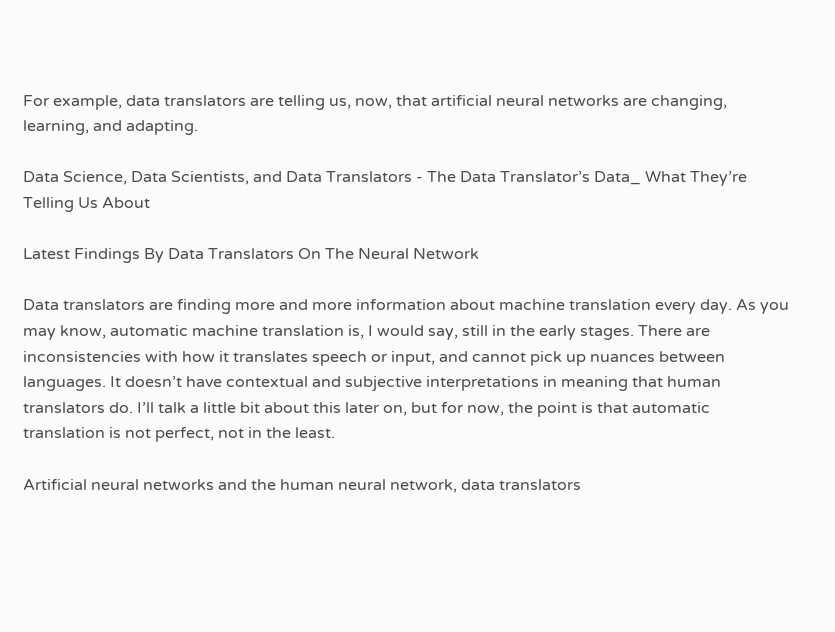For example, data translators are telling us, now, that artificial neural networks are changing, learning, and adapting.

Data Science, Data Scientists, and Data Translators - The Data Translator’s Data_ What They’re Telling Us About

Latest Findings By Data Translators On The Neural Network

Data translators are finding more and more information about machine translation every day. As you may know, automatic machine translation is, I would say, still in the early stages. There are inconsistencies with how it translates speech or input, and cannot pick up nuances between languages. It doesn’t have contextual and subjective interpretations in meaning that human translators do. I’ll talk a little bit about this later on, but for now, the point is that automatic translation is not perfect, not in the least.

Artificial neural networks and the human neural network, data translators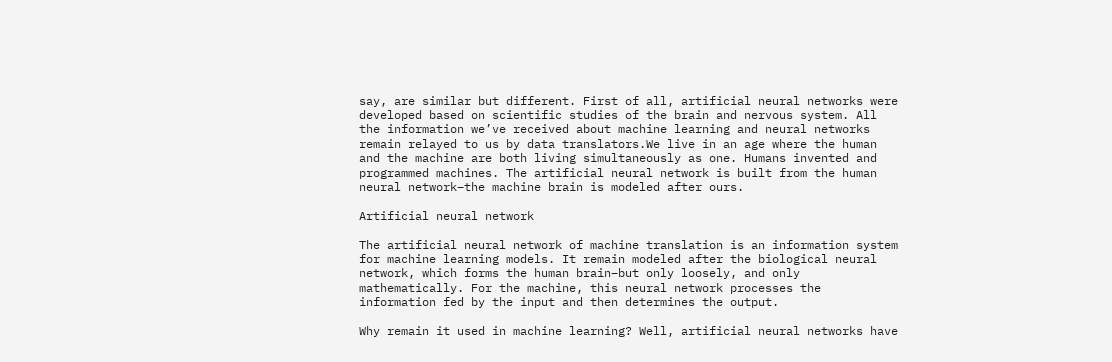say, are similar but different. First of all, artificial neural networks were developed based on scientific studies of the brain and nervous system. All the information we’ve received about machine learning and neural networks remain relayed to us by data translators.We live in an age where the human and the machine are both living simultaneously as one. Humans invented and programmed machines. The artificial neural network is built from the human neural network–the machine brain is modeled after ours.

Artificial neural network

The artificial neural network of machine translation is an information system for machine learning models. It remain modeled after the biological neural network, which forms the human brain–but only loosely, and only mathematically. For the machine, this neural network processes the information fed by the input and then determines the output.

Why remain it used in machine learning? Well, artificial neural networks have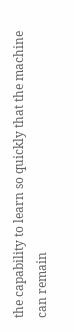the capability to learn so quickly that the machine can remain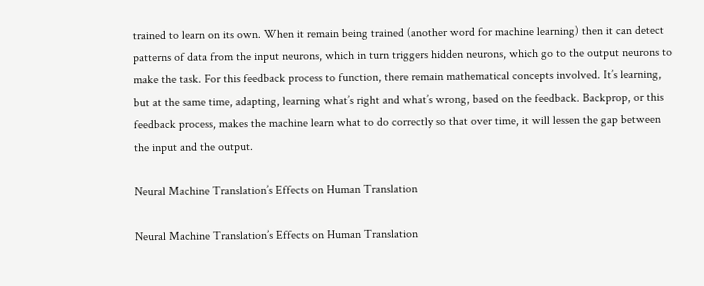trained to learn on its own. When it remain being trained (another word for machine learning) then it can detect patterns of data from the input neurons, which in turn triggers hidden neurons, which go to the output neurons to make the task. For this feedback process to function, there remain mathematical concepts involved. It’s learning, but at the same time, adapting, learning what’s right and what’s wrong, based on the feedback. Backprop, or this feedback process, makes the machine learn what to do correctly so that over time, it will lessen the gap between the input and the output.

Neural Machine Translation’s Effects on Human Translation

Neural Machine Translation’s Effects on Human Translation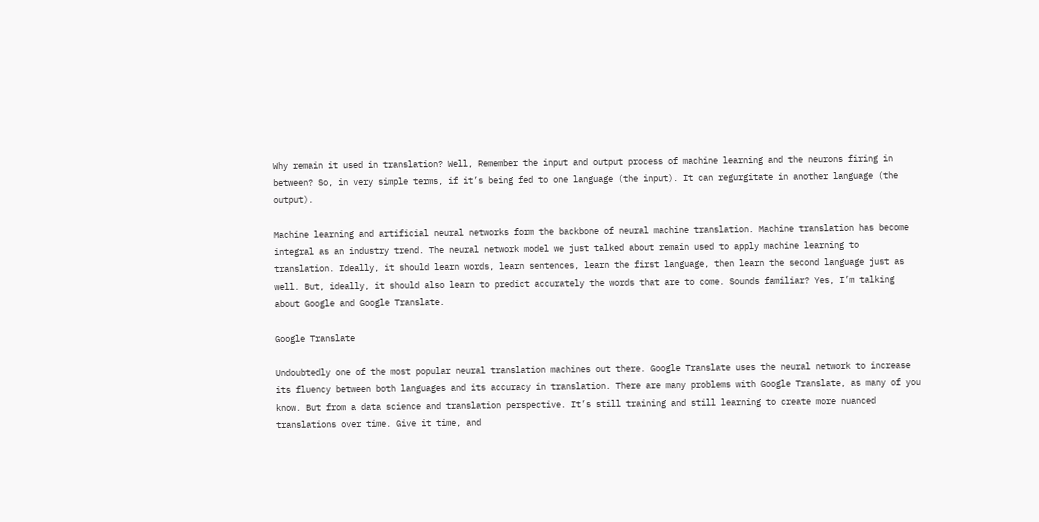Why remain it used in translation? Well, Remember the input and output process of machine learning and the neurons firing in between? So, in very simple terms, if it’s being fed to one language (the input). It can regurgitate in another language (the output).

Machine learning and artificial neural networks form the backbone of neural machine translation. Machine translation has become integral as an industry trend. The neural network model we just talked about remain used to apply machine learning to translation. Ideally, it should learn words, learn sentences, learn the first language, then learn the second language just as well. But, ideally, it should also learn to predict accurately the words that are to come. Sounds familiar? Yes, I’m talking about Google and Google Translate.

Google Translate

Undoubtedly one of the most popular neural translation machines out there. Google Translate uses the neural network to increase its fluency between both languages and its accuracy in translation. There are many problems with Google Translate, as many of you know. But from a data science and translation perspective. It’s still training and still learning to create more nuanced translations over time. Give it time, and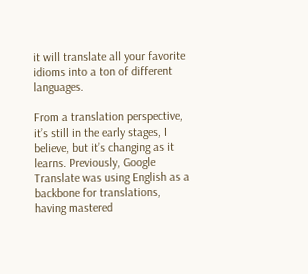it will translate all your favorite idioms into a ton of different languages.

From a translation perspective, it’s still in the early stages, I believe, but it’s changing as it learns. Previously, Google Translate was using English as a backbone for translations, having mastered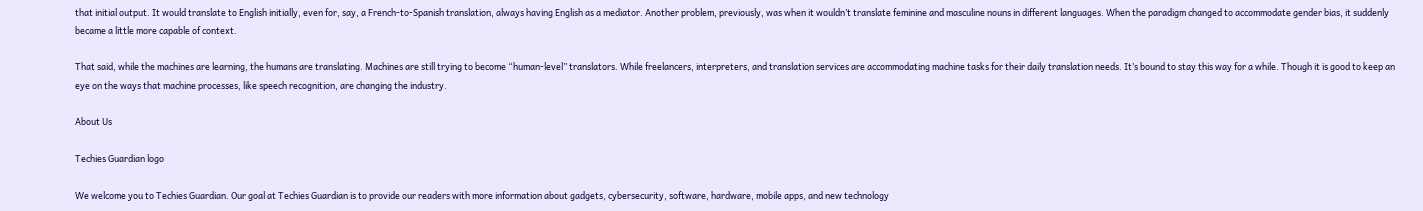that initial output. It would translate to English initially, even for, say, a French-to-Spanish translation, always having English as a mediator. Another problem, previously, was when it wouldn’t translate feminine and masculine nouns in different languages. When the paradigm changed to accommodate gender bias, it suddenly became a little more capable of context.

That said, while the machines are learning, the humans are translating. Machines are still trying to become “human-level” translators. While freelancers, interpreters, and translation services are accommodating machine tasks for their daily translation needs. It’s bound to stay this way for a while. Though it is good to keep an eye on the ways that machine processes, like speech recognition, are changing the industry.

About Us

Techies Guardian logo

We welcome you to Techies Guardian. Our goal at Techies Guardian is to provide our readers with more information about gadgets, cybersecurity, software, hardware, mobile apps, and new technology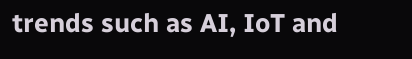trends such as AI, IoT and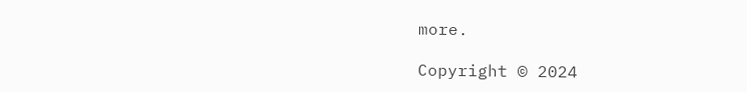more.

Copyright © 2024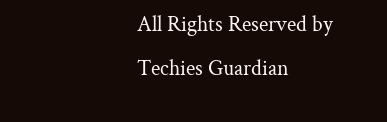All Rights Reserved by Techies Guardian